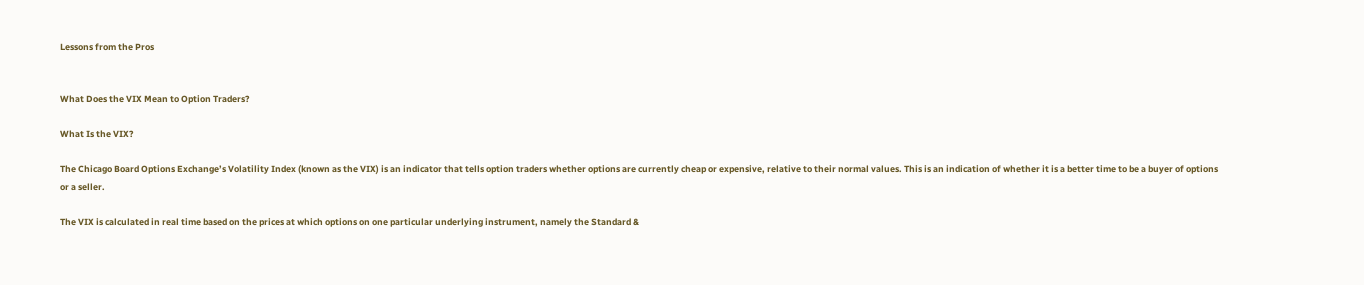Lessons from the Pros


What Does the VIX Mean to Option Traders?

What Is the VIX?

The Chicago Board Options Exchange’s Volatility Index (known as the VIX) is an indicator that tells option traders whether options are currently cheap or expensive, relative to their normal values. This is an indication of whether it is a better time to be a buyer of options or a seller.

The VIX is calculated in real time based on the prices at which options on one particular underlying instrument, namely the Standard &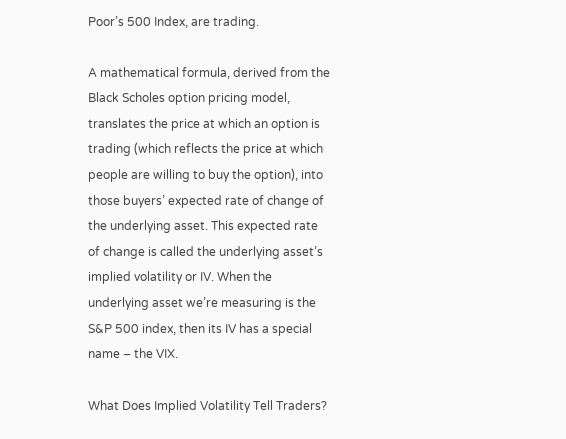Poor’s 500 Index, are trading.

A mathematical formula, derived from the Black Scholes option pricing model, translates the price at which an option is trading (which reflects the price at which people are willing to buy the option), into those buyers’ expected rate of change of the underlying asset. This expected rate of change is called the underlying asset’s implied volatility or IV. When the underlying asset we’re measuring is the S&P 500 index, then its IV has a special name – the VIX.

What Does Implied Volatility Tell Traders?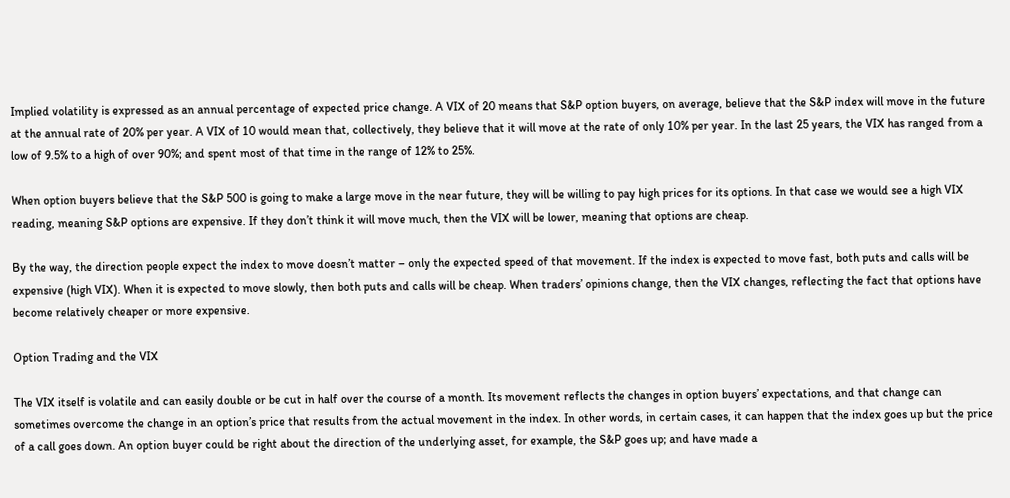Implied volatility is expressed as an annual percentage of expected price change. A VIX of 20 means that S&P option buyers, on average, believe that the S&P index will move in the future at the annual rate of 20% per year. A VIX of 10 would mean that, collectively, they believe that it will move at the rate of only 10% per year. In the last 25 years, the VIX has ranged from a low of 9.5% to a high of over 90%; and spent most of that time in the range of 12% to 25%.

When option buyers believe that the S&P 500 is going to make a large move in the near future, they will be willing to pay high prices for its options. In that case we would see a high VIX reading, meaning S&P options are expensive. If they don’t think it will move much, then the VIX will be lower, meaning that options are cheap.

By the way, the direction people expect the index to move doesn’t matter – only the expected speed of that movement. If the index is expected to move fast, both puts and calls will be expensive (high VIX). When it is expected to move slowly, then both puts and calls will be cheap. When traders’ opinions change, then the VIX changes, reflecting the fact that options have become relatively cheaper or more expensive.

Option Trading and the VIX

The VIX itself is volatile and can easily double or be cut in half over the course of a month. Its movement reflects the changes in option buyers’ expectations, and that change can sometimes overcome the change in an option’s price that results from the actual movement in the index. In other words, in certain cases, it can happen that the index goes up but the price of a call goes down. An option buyer could be right about the direction of the underlying asset, for example, the S&P goes up; and have made a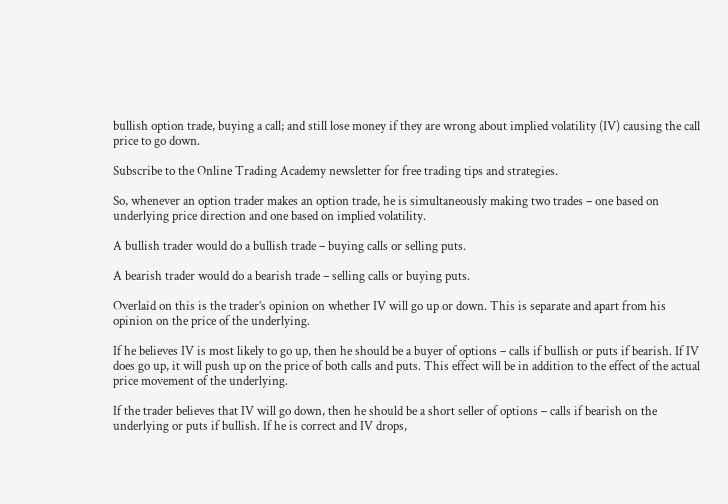bullish option trade, buying a call; and still lose money if they are wrong about implied volatility (IV) causing the call price to go down.

Subscribe to the Online Trading Academy newsletter for free trading tips and strategies.

So, whenever an option trader makes an option trade, he is simultaneously making two trades – one based on underlying price direction and one based on implied volatility.

A bullish trader would do a bullish trade – buying calls or selling puts.

A bearish trader would do a bearish trade – selling calls or buying puts.

Overlaid on this is the trader’s opinion on whether IV will go up or down. This is separate and apart from his opinion on the price of the underlying.

If he believes IV is most likely to go up, then he should be a buyer of options – calls if bullish or puts if bearish. If IV does go up, it will push up on the price of both calls and puts. This effect will be in addition to the effect of the actual price movement of the underlying.

If the trader believes that IV will go down, then he should be a short seller of options – calls if bearish on the underlying or puts if bullish. If he is correct and IV drops,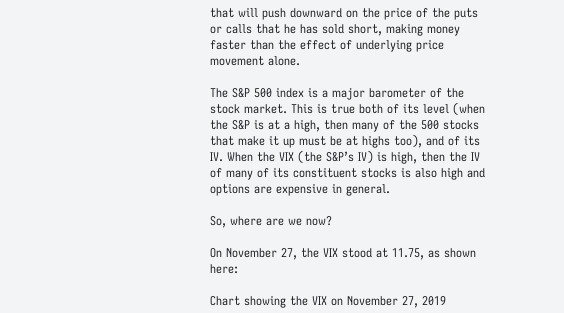that will push downward on the price of the puts or calls that he has sold short, making money faster than the effect of underlying price movement alone.

The S&P 500 index is a major barometer of the stock market. This is true both of its level (when the S&P is at a high, then many of the 500 stocks that make it up must be at highs too), and of its IV. When the VIX (the S&P’s IV) is high, then the IV of many of its constituent stocks is also high and options are expensive in general.

So, where are we now?

On November 27, the VIX stood at 11.75, as shown here:

Chart showing the VIX on November 27, 2019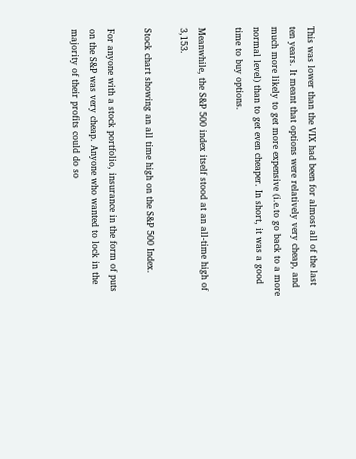This was lower than the VIX had been for almost all of the last ten years. It meant that options were relatively very cheap, and much more likely to get more expensive (i.e.to go back to a more normal level) than to get even cheaper. In short, it was a good time to buy options.

Meanwhile, the S&P 500 index itself stood at an all-time high of 3,153.

Stock chart showing an all time high on the S&P 500 Index.

For anyone with a stock portfolio, insurance in the form of puts on the S&P was very cheap. Anyone who wanted to lock in the majority of their profits could do so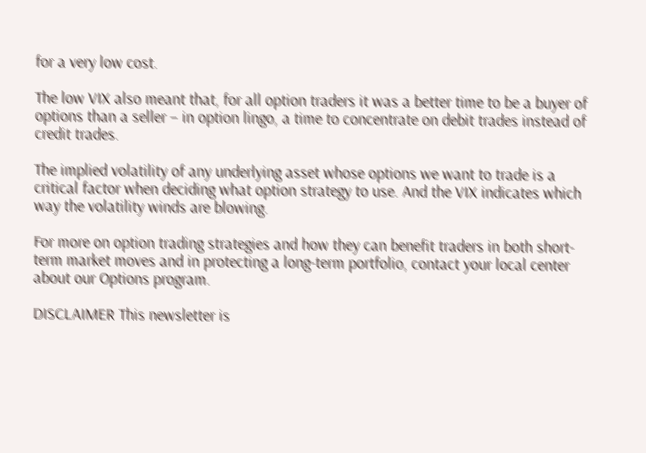for a very low cost.

The low VIX also meant that, for all option traders it was a better time to be a buyer of options than a seller – in option lingo, a time to concentrate on debit trades instead of credit trades.

The implied volatility of any underlying asset whose options we want to trade is a critical factor when deciding what option strategy to use. And the VIX indicates which way the volatility winds are blowing.

For more on option trading strategies and how they can benefit traders in both short-term market moves and in protecting a long-term portfolio, contact your local center about our Options program.

DISCLAIMER This newsletter is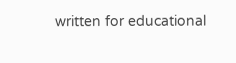written for educational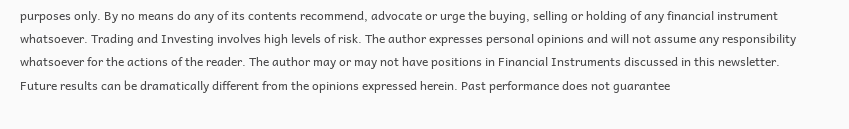purposes only. By no means do any of its contents recommend, advocate or urge the buying, selling or holding of any financial instrument whatsoever. Trading and Investing involves high levels of risk. The author expresses personal opinions and will not assume any responsibility whatsoever for the actions of the reader. The author may or may not have positions in Financial Instruments discussed in this newsletter. Future results can be dramatically different from the opinions expressed herein. Past performance does not guarantee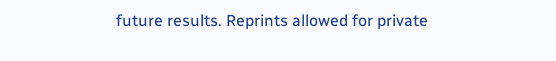future results. Reprints allowed for private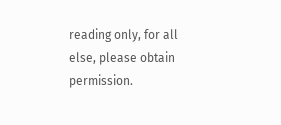reading only, for all else, please obtain permission.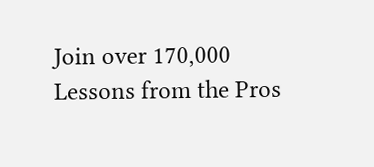Join over 170,000 Lessons from the Pros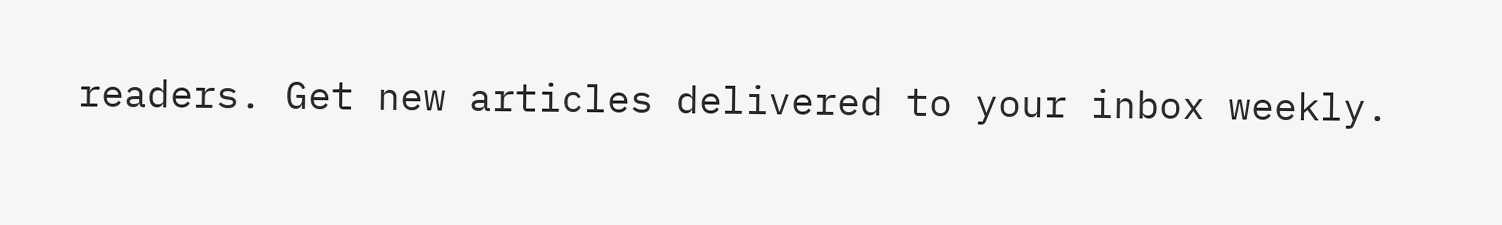readers. Get new articles delivered to your inbox weekly.